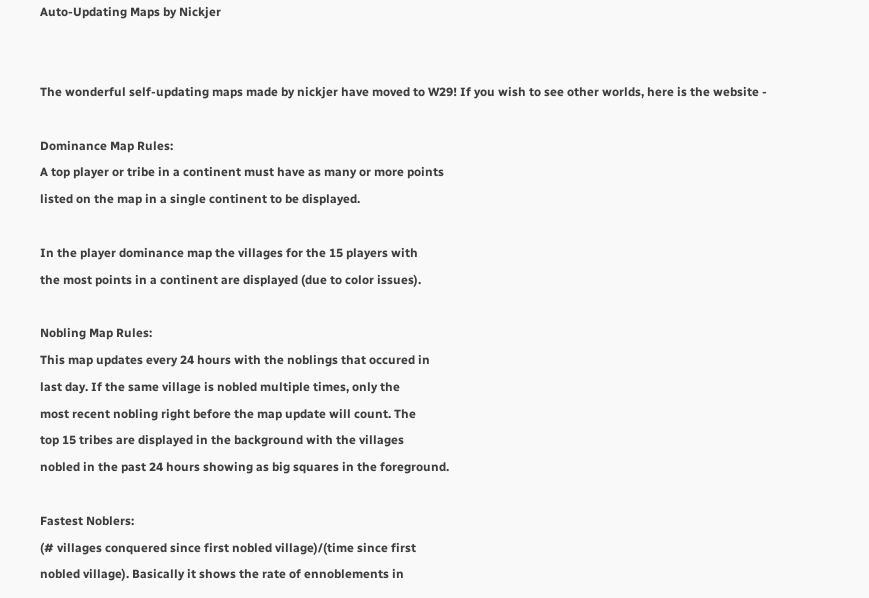Auto-Updating Maps by Nickjer


The wonderful self-updating maps made by nickjer have moved to W29! If you wish to see other worlds, here is the website -

Dominance Map Rules:
A top player or tribe in a continent must have as many or more points
listed on the map in a single continent to be displayed.

In the player dominance map the villages for the 15 players with
the most points in a continent are displayed (due to color issues).

Nobling Map Rules:
This map updates every 24 hours with the noblings that occured in
last day. If the same village is nobled multiple times, only the
most recent nobling right before the map update will count. The
top 15 tribes are displayed in the background with the villages
nobled in the past 24 hours showing as big squares in the foreground.

Fastest Noblers:
(# villages conquered since first nobled village)/(time since first
nobled village). Basically it shows the rate of ennoblements in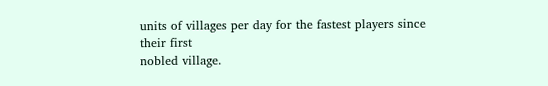units of villages per day for the fastest players since their first
nobled village.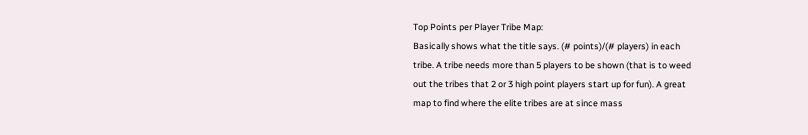Top Points per Player Tribe Map:
Basically shows what the title says. (# points)/(# players) in each
tribe. A tribe needs more than 5 players to be shown (that is to weed
out the tribes that 2 or 3 high point players start up for fun). A great
map to find where the elite tribes are at since mass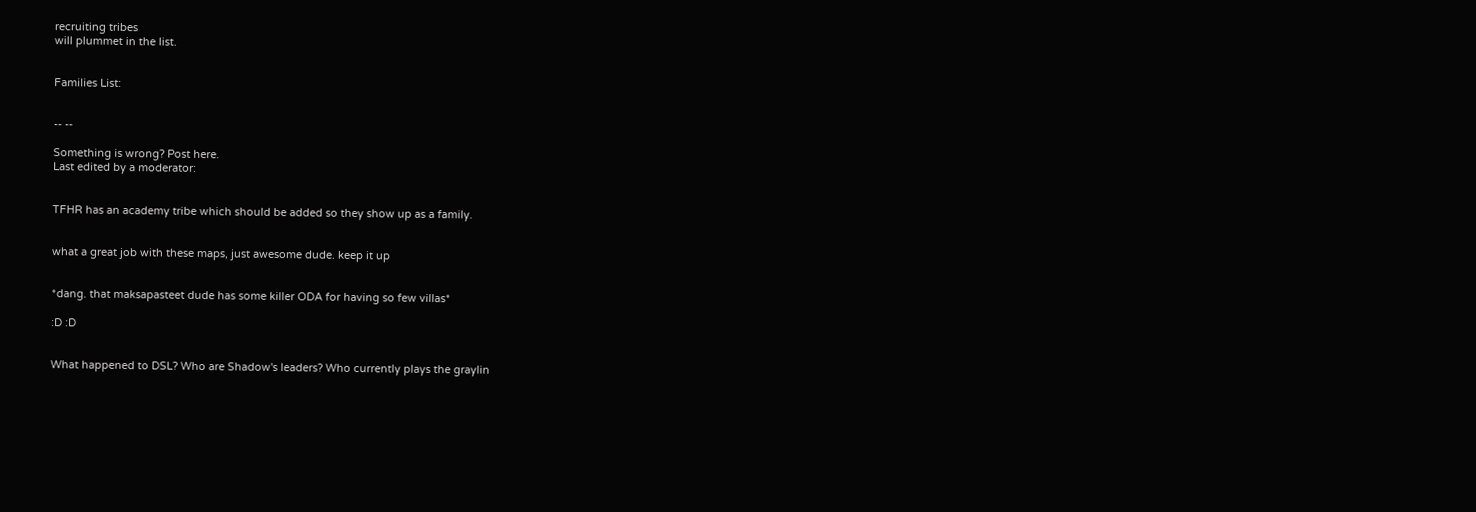recruiting tribes
will plummet in the list.


Families List:


-- --

Something is wrong? Post here.
Last edited by a moderator:


TFHR has an academy tribe which should be added so they show up as a family.


what a great job with these maps, just awesome dude. keep it up


*dang. that maksapasteet dude has some killer ODA for having so few villas*

:D :D


What happened to DSL? Who are Shadow's leaders? Who currently plays the graylin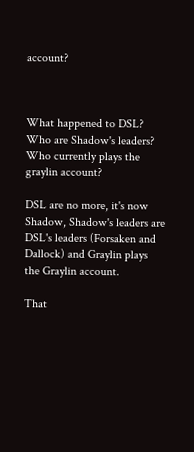account?



What happened to DSL? Who are Shadow's leaders? Who currently plays the graylin account?

DSL are no more, it's now Shadow, Shadow's leaders are DSL's leaders (Forsaken and Dallock) and Graylin plays the Graylin account.

That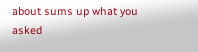about sums up what you asked